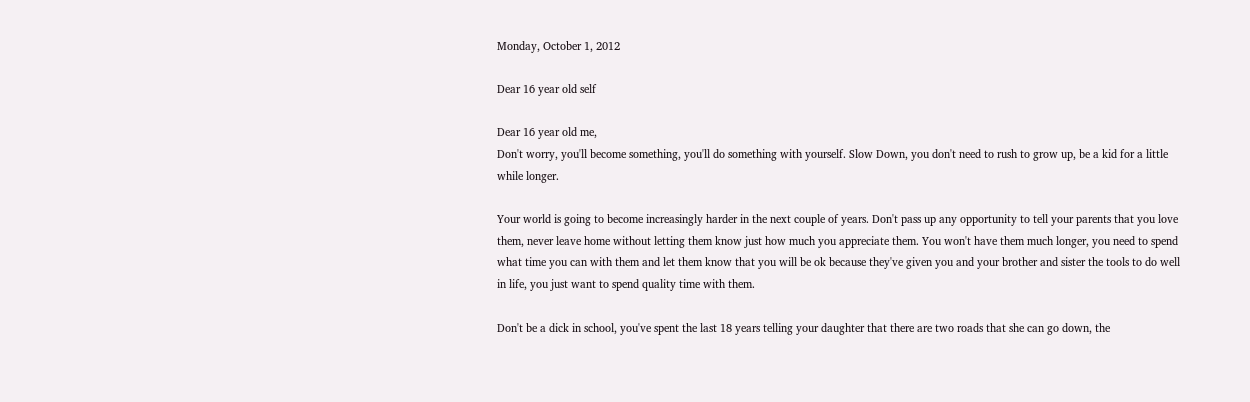Monday, October 1, 2012

Dear 16 year old self

Dear 16 year old me,
Don't worry, you'll become something, you'll do something with yourself. Slow Down, you don't need to rush to grow up, be a kid for a little while longer.

Your world is going to become increasingly harder in the next couple of years. Don't pass up any opportunity to tell your parents that you love them, never leave home without letting them know just how much you appreciate them. You won't have them much longer, you need to spend what time you can with them and let them know that you will be ok because they've given you and your brother and sister the tools to do well in life, you just want to spend quality time with them.

Don't be a dick in school, you've spent the last 18 years telling your daughter that there are two roads that she can go down, the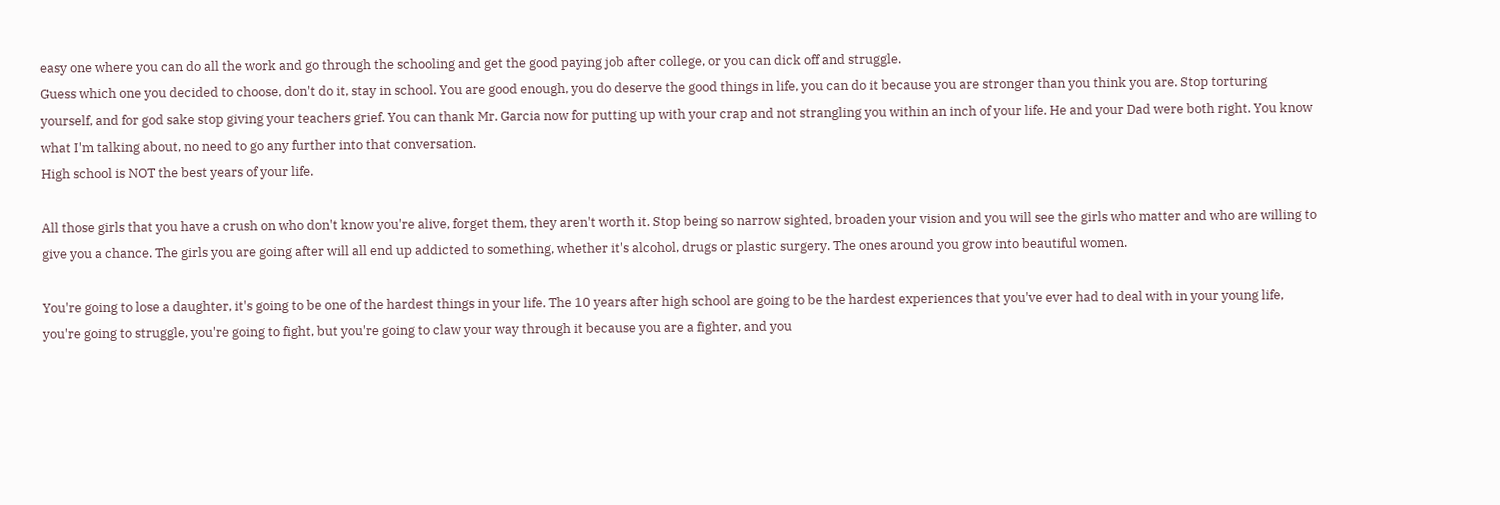easy one where you can do all the work and go through the schooling and get the good paying job after college, or you can dick off and struggle.
Guess which one you decided to choose, don't do it, stay in school. You are good enough, you do deserve the good things in life, you can do it because you are stronger than you think you are. Stop torturing yourself, and for god sake stop giving your teachers grief. You can thank Mr. Garcia now for putting up with your crap and not strangling you within an inch of your life. He and your Dad were both right. You know what I'm talking about, no need to go any further into that conversation.
High school is NOT the best years of your life.

All those girls that you have a crush on who don't know you're alive, forget them, they aren't worth it. Stop being so narrow sighted, broaden your vision and you will see the girls who matter and who are willing to give you a chance. The girls you are going after will all end up addicted to something, whether it's alcohol, drugs or plastic surgery. The ones around you grow into beautiful women.

You're going to lose a daughter, it's going to be one of the hardest things in your life. The 10 years after high school are going to be the hardest experiences that you've ever had to deal with in your young life, you're going to struggle, you're going to fight, but you're going to claw your way through it because you are a fighter, and you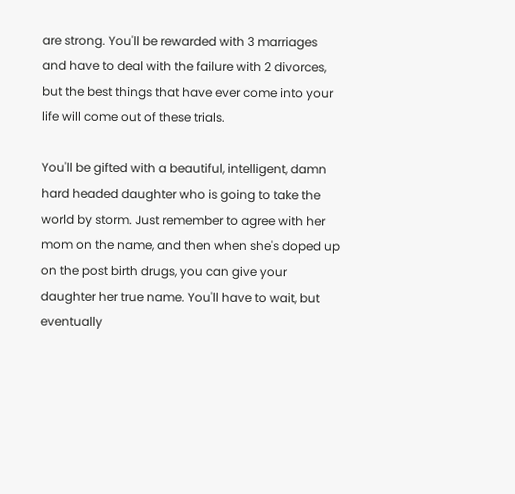are strong. You'll be rewarded with 3 marriages and have to deal with the failure with 2 divorces, but the best things that have ever come into your life will come out of these trials.

You'll be gifted with a beautiful, intelligent, damn hard headed daughter who is going to take the world by storm. Just remember to agree with her mom on the name, and then when she's doped up on the post birth drugs, you can give your daughter her true name. You'll have to wait, but eventually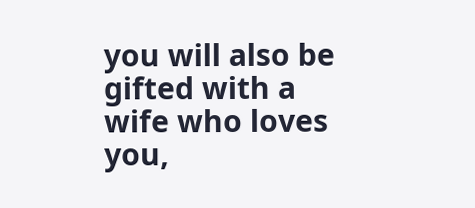you will also be gifted with a wife who loves you,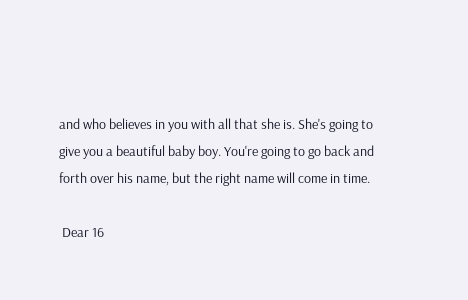and who believes in you with all that she is. She's going to give you a beautiful baby boy. You're going to go back and forth over his name, but the right name will come in time.

 Dear 16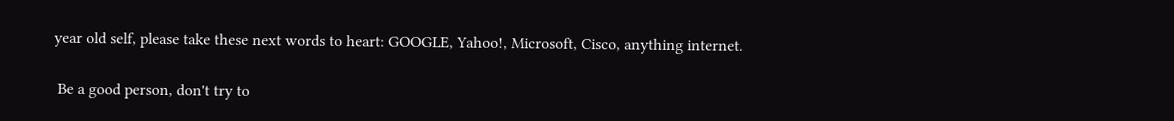year old self, please take these next words to heart: GOOGLE, Yahoo!, Microsoft, Cisco, anything internet.

 Be a good person, don't try to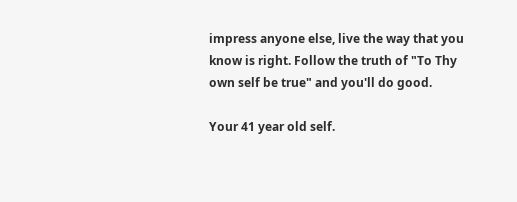impress anyone else, live the way that you know is right. Follow the truth of "To Thy own self be true" and you'll do good.

Your 41 year old self.